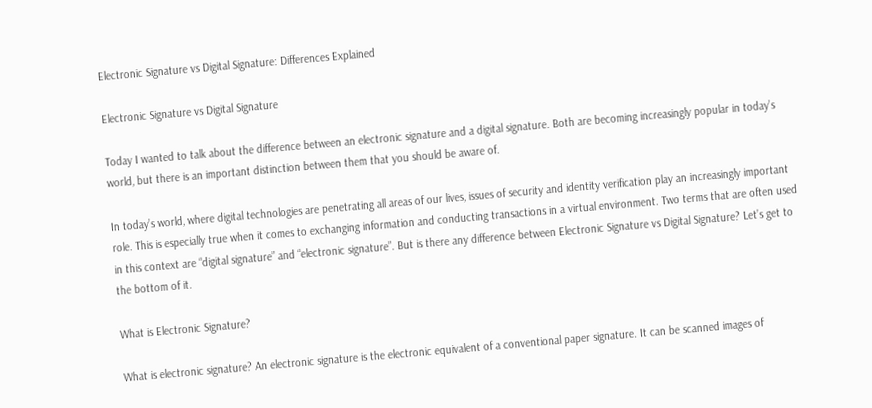Electronic Signature vs Digital Signature: Differences Explained

Electronic Signature vs Digital Signature

Today I wanted to talk about the difference between an electronic signature and a digital signature. Both are becoming increasingly popular in today’s world, but there is an important distinction between them that you should be aware of.

In today’s world, where digital technologies are penetrating all areas of our lives, issues of security and identity verification play an increasingly important role. This is especially true when it comes to exchanging information and conducting transactions in a virtual environment. Two terms that are often used in this context are “digital signature” and “electronic signature”. But is there any difference between Electronic Signature vs Digital Signature? Let’s get to the bottom of it.

What is Electronic Signature?

What is electronic signature? An electronic signature is the electronic equivalent of a conventional paper signature. It can be scanned images of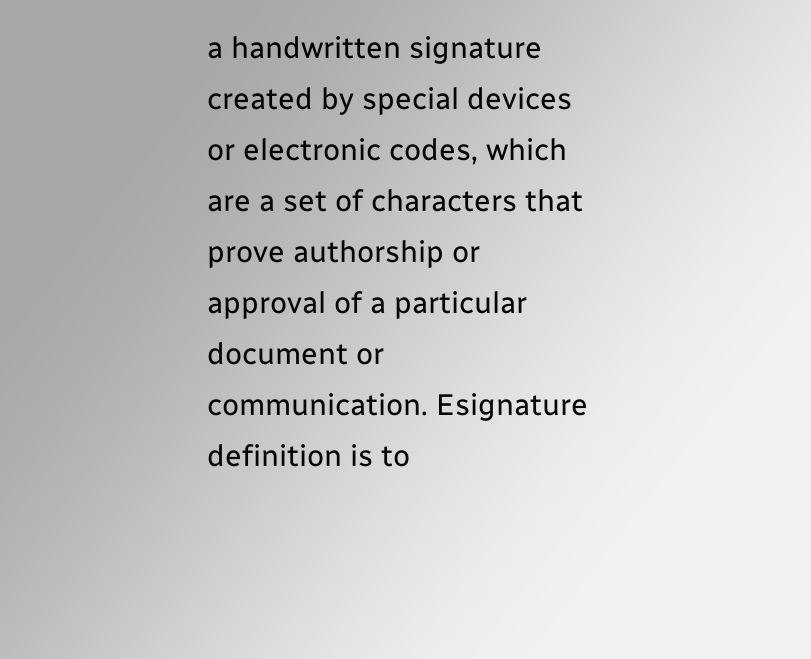a handwritten signature created by special devices or electronic codes, which are a set of characters that prove authorship or approval of a particular document or communication. Esignature definition is to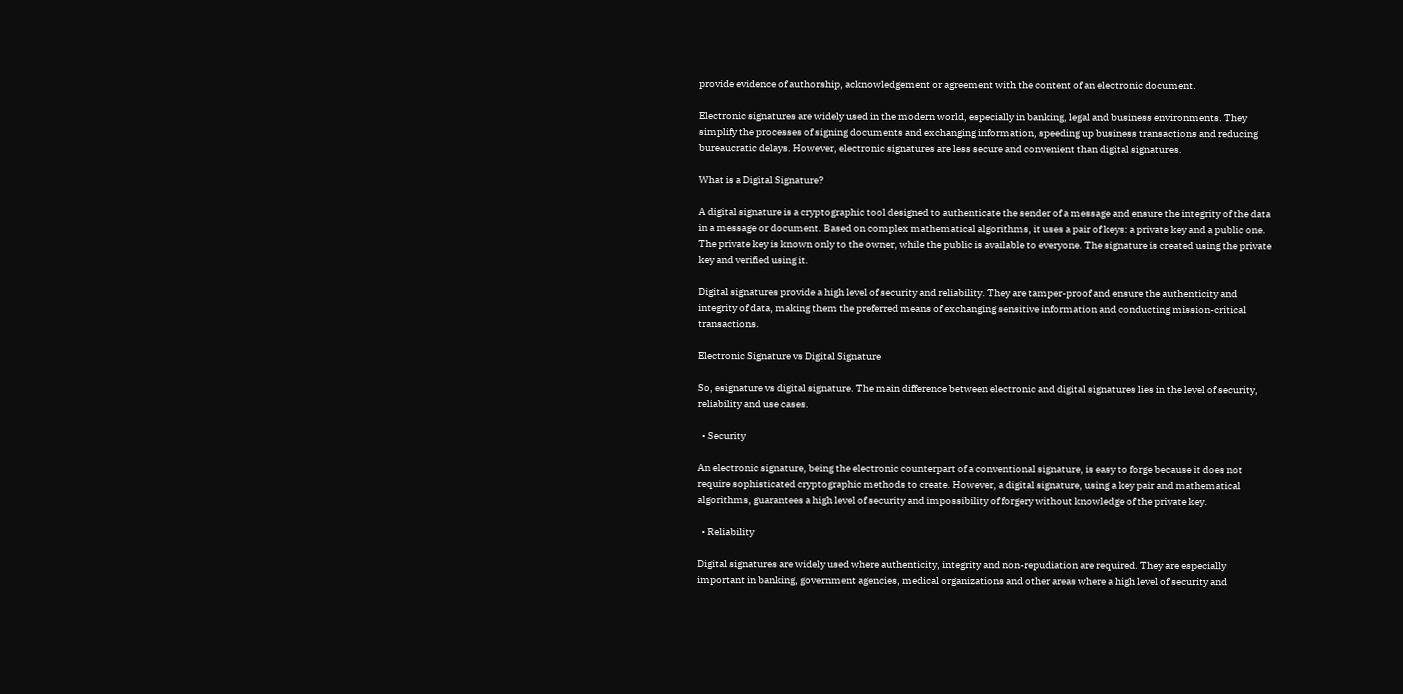provide evidence of authorship, acknowledgement or agreement with the content of an electronic document.

Electronic signatures are widely used in the modern world, especially in banking, legal and business environments. They simplify the processes of signing documents and exchanging information, speeding up business transactions and reducing bureaucratic delays. However, electronic signatures are less secure and convenient than digital signatures.

What is a Digital Signature?

A digital signature is a cryptographic tool designed to authenticate the sender of a message and ensure the integrity of the data in a message or document. Based on complex mathematical algorithms, it uses a pair of keys: a private key and a public one. The private key is known only to the owner, while the public is available to everyone. The signature is created using the private key and verified using it.

Digital signatures provide a high level of security and reliability. They are tamper-proof and ensure the authenticity and integrity of data, making them the preferred means of exchanging sensitive information and conducting mission-critical transactions.

Electronic Signature vs Digital Signature

So, esignature vs digital signature. The main difference between electronic and digital signatures lies in the level of security, reliability and use cases.

  • Security

An electronic signature, being the electronic counterpart of a conventional signature, is easy to forge because it does not require sophisticated cryptographic methods to create. However, a digital signature, using a key pair and mathematical algorithms, guarantees a high level of security and impossibility of forgery without knowledge of the private key.

  • Reliability

Digital signatures are widely used where authenticity, integrity and non-repudiation are required. They are especially important in banking, government agencies, medical organizations and other areas where a high level of security and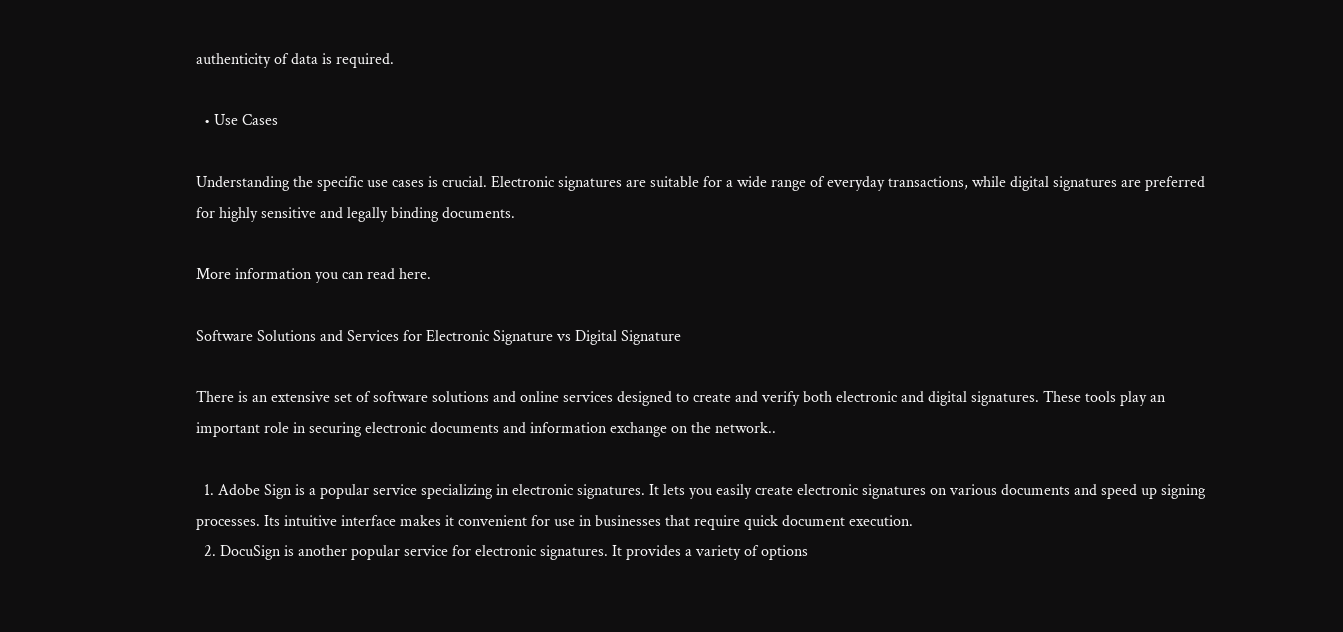authenticity of data is required.

  • Use Cases

Understanding the specific use cases is crucial. Electronic signatures are suitable for a wide range of everyday transactions, while digital signatures are preferred for highly sensitive and legally binding documents.

More information you can read here.

Software Solutions and Services for Electronic Signature vs Digital Signature

There is an extensive set of software solutions and online services designed to create and verify both electronic and digital signatures. These tools play an important role in securing electronic documents and information exchange on the network..

  1. Adobe Sign is a popular service specializing in electronic signatures. It lets you easily create electronic signatures on various documents and speed up signing processes. Its intuitive interface makes it convenient for use in businesses that require quick document execution.
  2. DocuSign is another popular service for electronic signatures. It provides a variety of options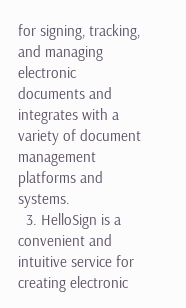for signing, tracking, and managing electronic documents and integrates with a variety of document management platforms and systems.
  3. HelloSign is a convenient and intuitive service for creating electronic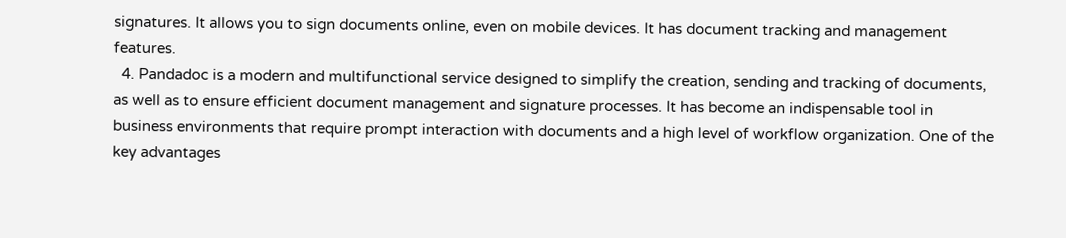signatures. It allows you to sign documents online, even on mobile devices. It has document tracking and management features.
  4. Pandadoc is a modern and multifunctional service designed to simplify the creation, sending and tracking of documents, as well as to ensure efficient document management and signature processes. It has become an indispensable tool in business environments that require prompt interaction with documents and a high level of workflow organization. One of the key advantages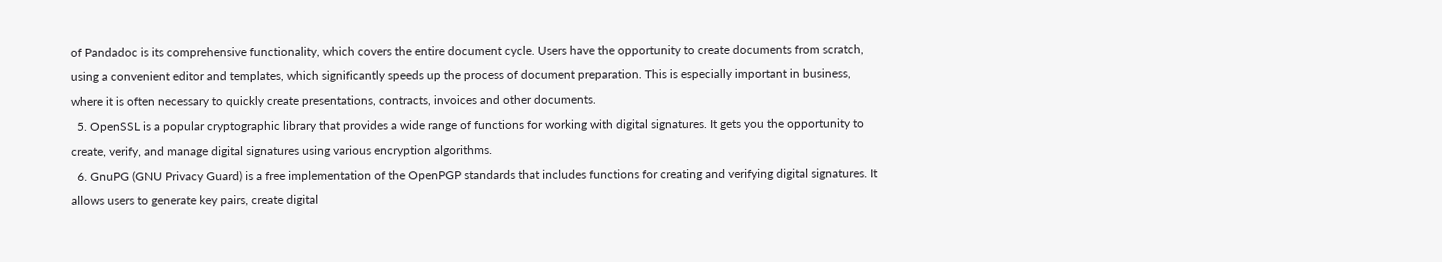of Pandadoc is its comprehensive functionality, which covers the entire document cycle. Users have the opportunity to create documents from scratch, using a convenient editor and templates, which significantly speeds up the process of document preparation. This is especially important in business, where it is often necessary to quickly create presentations, contracts, invoices and other documents.
  5. OpenSSL is a popular cryptographic library that provides a wide range of functions for working with digital signatures. It gets you the opportunity to create, verify, and manage digital signatures using various encryption algorithms.
  6. GnuPG (GNU Privacy Guard) is a free implementation of the OpenPGP standards that includes functions for creating and verifying digital signatures. It allows users to generate key pairs, create digital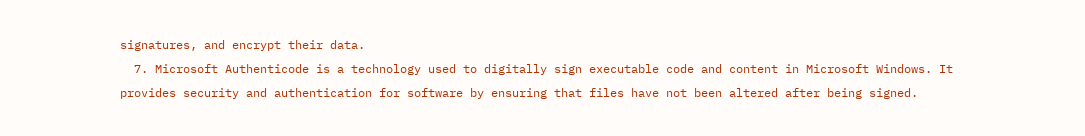signatures, and encrypt their data.
  7. Microsoft Authenticode is a technology used to digitally sign executable code and content in Microsoft Windows. It provides security and authentication for software by ensuring that files have not been altered after being signed.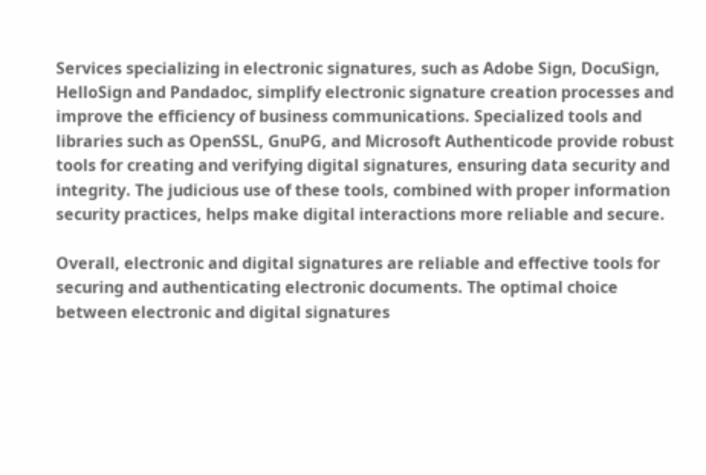Services specializing in electronic signatures, such as Adobe Sign, DocuSign, HelloSign and Pandadoc, simplify electronic signature creation processes and improve the efficiency of business communications. Specialized tools and libraries such as OpenSSL, GnuPG, and Microsoft Authenticode provide robust tools for creating and verifying digital signatures, ensuring data security and integrity. The judicious use of these tools, combined with proper information security practices, helps make digital interactions more reliable and secure.

Overall, electronic and digital signatures are reliable and effective tools for securing and authenticating electronic documents. The optimal choice between electronic and digital signatures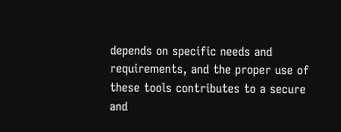depends on specific needs and requirements, and the proper use of these tools contributes to a secure and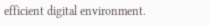efficient digital environment.